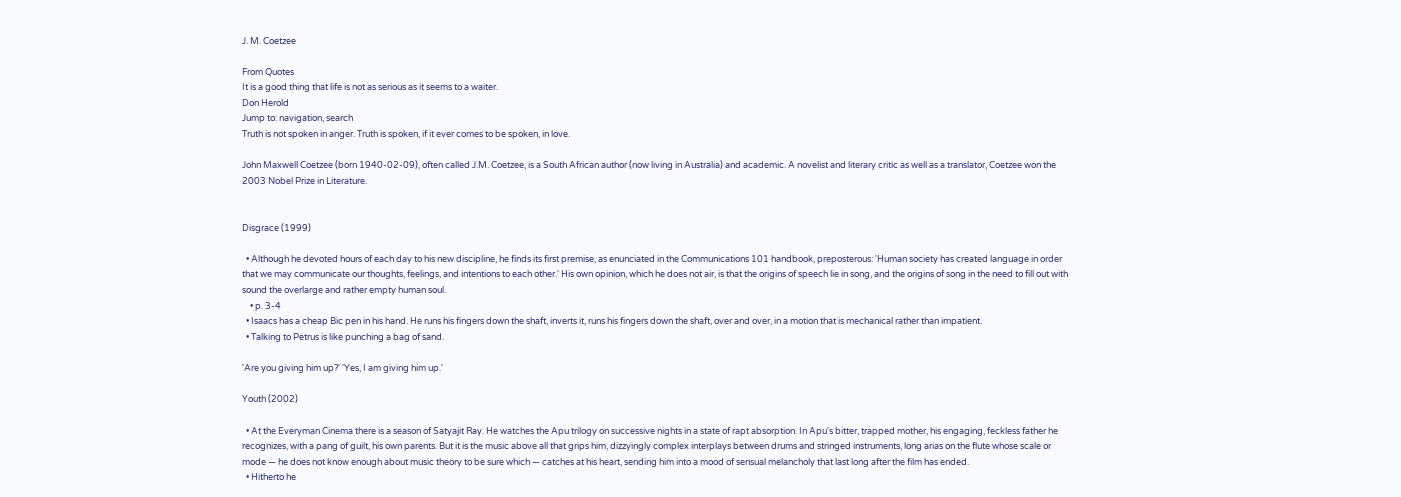J. M. Coetzee

From Quotes
It is a good thing that life is not as serious as it seems to a waiter.
Don Herold
Jump to: navigation, search
Truth is not spoken in anger. Truth is spoken, if it ever comes to be spoken, in love.

John Maxwell Coetzee (born 1940-02-09), often called J.M. Coetzee, is a South African author (now living in Australia) and academic. A novelist and literary critic as well as a translator, Coetzee won the 2003 Nobel Prize in Literature.


Disgrace (1999)

  • Although he devoted hours of each day to his new discipline, he finds its first premise, as enunciated in the Communications 101 handbook, preposterous: 'Human society has created language in order that we may communicate our thoughts, feelings, and intentions to each other.' His own opinion, which he does not air, is that the origins of speech lie in song, and the origins of song in the need to fill out with sound the overlarge and rather empty human soul.
    • p. 3-4
  • Isaacs has a cheap Bic pen in his hand. He runs his fingers down the shaft, inverts it, runs his fingers down the shaft, over and over, in a motion that is mechanical rather than impatient.
  • Talking to Petrus is like punching a bag of sand.

'Are you giving him up?' 'Yes, I am giving him up.'

Youth (2002)

  • At the Everyman Cinema there is a season of Satyajit Ray. He watches the Apu trilogy on successive nights in a state of rapt absorption. In Apu's bitter, trapped mother, his engaging, feckless father he recognizes, with a pang of guilt, his own parents. But it is the music above all that grips him, dizzyingly complex interplays between drums and stringed instruments, long arias on the flute whose scale or mode — he does not know enough about music theory to be sure which — catches at his heart, sending him into a mood of sensual melancholy that last long after the film has ended.
  • Hitherto he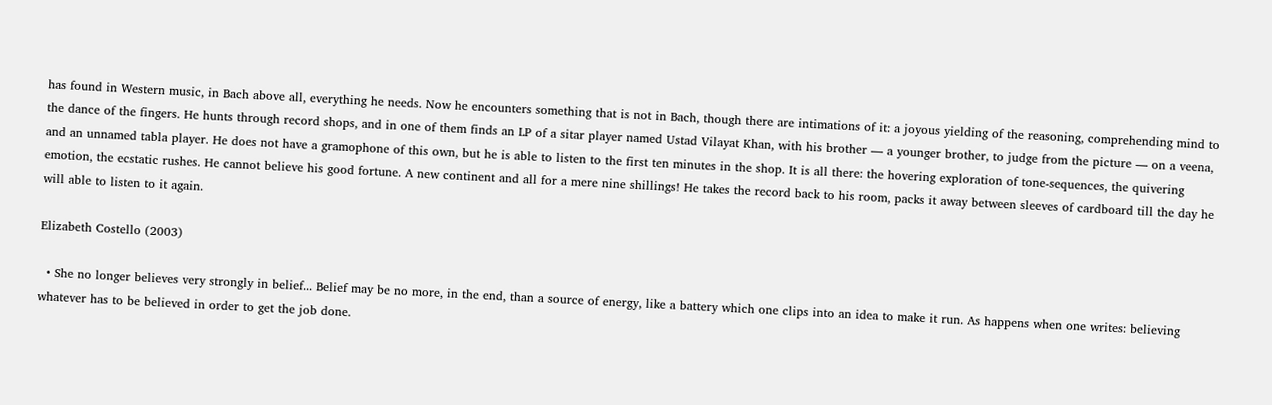has found in Western music, in Bach above all, everything he needs. Now he encounters something that is not in Bach, though there are intimations of it: a joyous yielding of the reasoning, comprehending mind to the dance of the fingers. He hunts through record shops, and in one of them finds an LP of a sitar player named Ustad Vilayat Khan, with his brother — a younger brother, to judge from the picture — on a veena, and an unnamed tabla player. He does not have a gramophone of this own, but he is able to listen to the first ten minutes in the shop. It is all there: the hovering exploration of tone-sequences, the quivering emotion, the ecstatic rushes. He cannot believe his good fortune. A new continent and all for a mere nine shillings! He takes the record back to his room, packs it away between sleeves of cardboard till the day he will able to listen to it again.

Elizabeth Costello (2003)

  • She no longer believes very strongly in belief... Belief may be no more, in the end, than a source of energy, like a battery which one clips into an idea to make it run. As happens when one writes: believing whatever has to be believed in order to get the job done.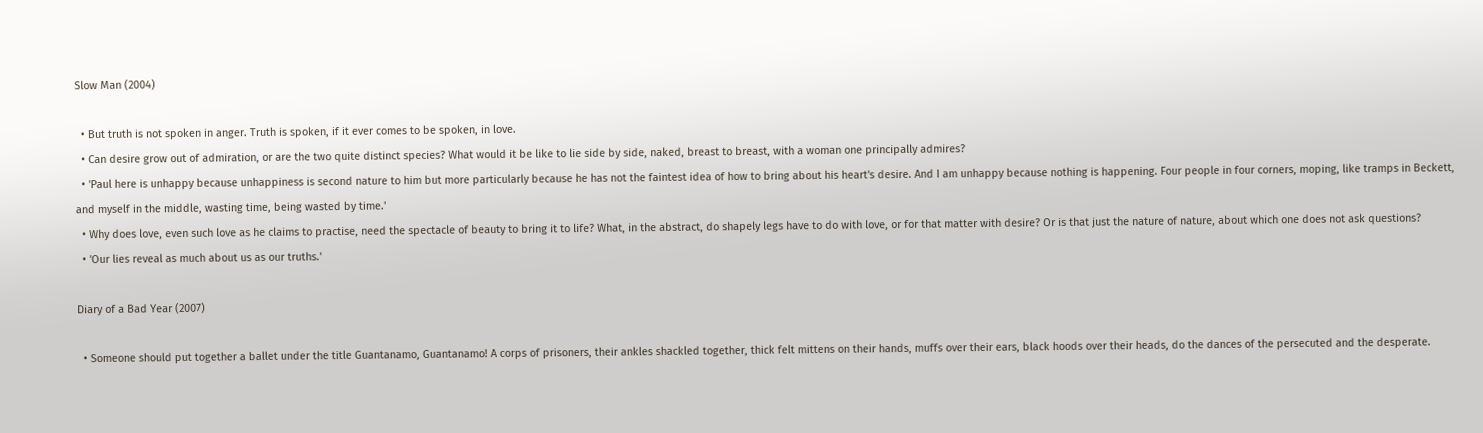Slow Man (2004)

  • But truth is not spoken in anger. Truth is spoken, if it ever comes to be spoken, in love.
  • Can desire grow out of admiration, or are the two quite distinct species? What would it be like to lie side by side, naked, breast to breast, with a woman one principally admires?
  • 'Paul here is unhappy because unhappiness is second nature to him but more particularly because he has not the faintest idea of how to bring about his heart's desire. And I am unhappy because nothing is happening. Four people in four corners, moping, like tramps in Beckett, and myself in the middle, wasting time, being wasted by time.'
  • Why does love, even such love as he claims to practise, need the spectacle of beauty to bring it to life? What, in the abstract, do shapely legs have to do with love, or for that matter with desire? Or is that just the nature of nature, about which one does not ask questions?
  • 'Our lies reveal as much about us as our truths.'

Diary of a Bad Year (2007)

  • Someone should put together a ballet under the title Guantanamo, Guantanamo! A corps of prisoners, their ankles shackled together, thick felt mittens on their hands, muffs over their ears, black hoods over their heads, do the dances of the persecuted and the desperate.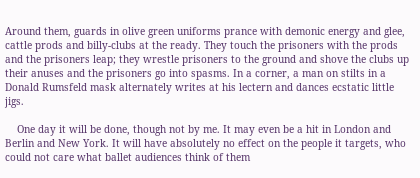Around them, guards in olive green uniforms prance with demonic energy and glee, cattle prods and billy-clubs at the ready. They touch the prisoners with the prods and the prisoners leap; they wrestle prisoners to the ground and shove the clubs up their anuses and the prisoners go into spasms. In a corner, a man on stilts in a Donald Rumsfeld mask alternately writes at his lectern and dances ecstatic little jigs.

    One day it will be done, though not by me. It may even be a hit in London and Berlin and New York. It will have absolutely no effect on the people it targets, who could not care what ballet audiences think of them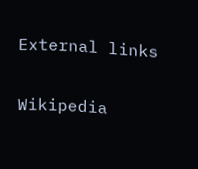External links

Wikipedia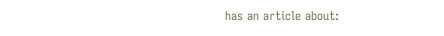has an article about: